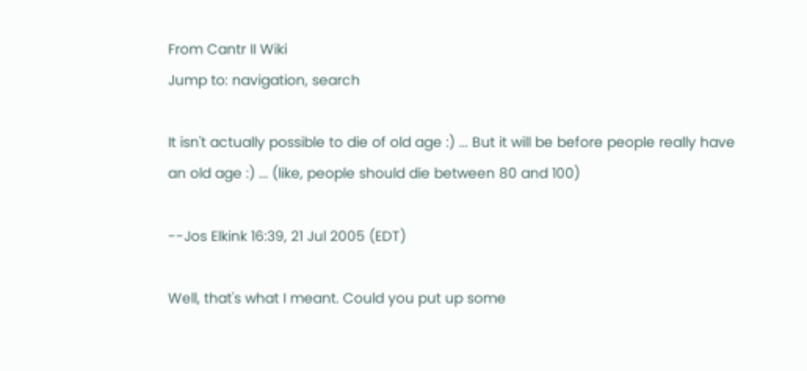From Cantr II Wiki
Jump to: navigation, search

It isn't actually possible to die of old age :) ... But it will be before people really have an old age :) ... (like, people should die between 80 and 100)

--Jos Elkink 16:39, 21 Jul 2005 (EDT)

Well, that's what I meant. Could you put up some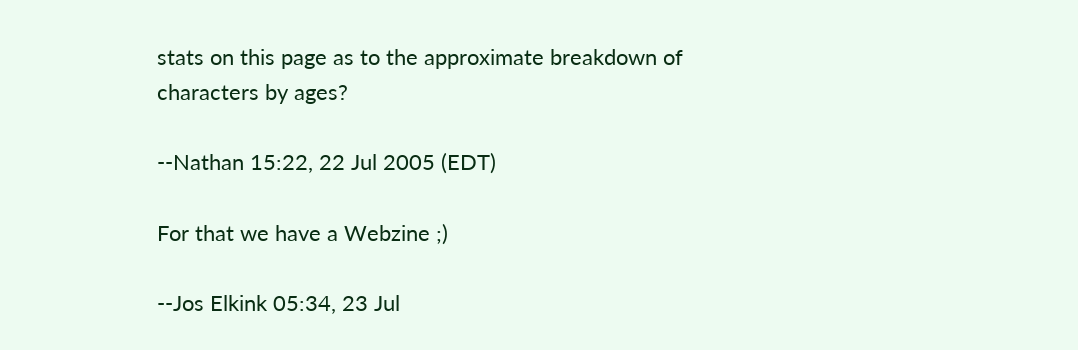stats on this page as to the approximate breakdown of characters by ages?

--Nathan 15:22, 22 Jul 2005 (EDT)

For that we have a Webzine ;)

--Jos Elkink 05:34, 23 Jul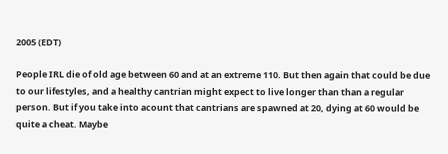2005 (EDT)

People IRL die of old age between 60 and at an extreme 110. But then again that could be due to our lifestyles, and a healthy cantrian might expect to live longer than than a regular person. But if you take into acount that cantrians are spawned at 20, dying at 60 would be quite a cheat. Maybe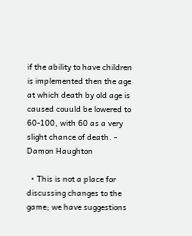if the ability to have children is implemented then the age at which death by old age is caused couuld be lowered to 60-100, with 60 as a very slight chance of death. - Damon Haughton

  • This is not a place for discussing changes to the game; we have suggestions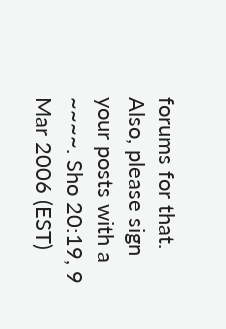forums for that. Also, please sign your posts with a ~~~~. Sho 20:19, 9 Mar 2006 (EST)